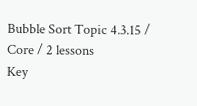Bubble Sort Topic 4.3.15 / Core / 2 lessons
Key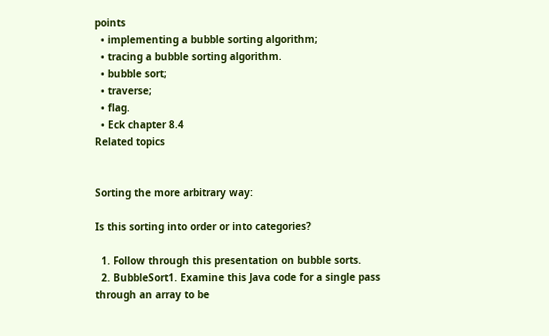points
  • implementing a bubble sorting algorithm;
  • tracing a bubble sorting algorithm.
  • bubble sort;
  • traverse;
  • flag.
  • Eck chapter 8.4
Related topics


Sorting the more arbitrary way:

Is this sorting into order or into categories?

  1. Follow through this presentation on bubble sorts.
  2. BubbleSort1. Examine this Java code for a single pass through an array to be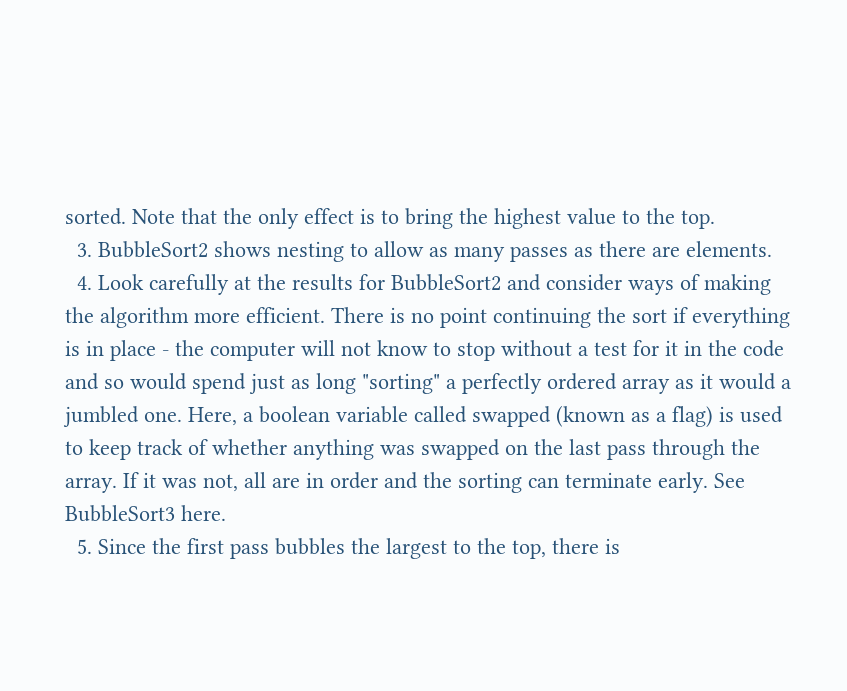sorted. Note that the only effect is to bring the highest value to the top.
  3. BubbleSort2 shows nesting to allow as many passes as there are elements.
  4. Look carefully at the results for BubbleSort2 and consider ways of making the algorithm more efficient. There is no point continuing the sort if everything is in place - the computer will not know to stop without a test for it in the code and so would spend just as long "sorting" a perfectly ordered array as it would a jumbled one. Here, a boolean variable called swapped (known as a flag) is used to keep track of whether anything was swapped on the last pass through the array. If it was not, all are in order and the sorting can terminate early. See BubbleSort3 here.
  5. Since the first pass bubbles the largest to the top, there is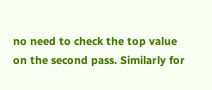no need to check the top value on the second pass. Similarly for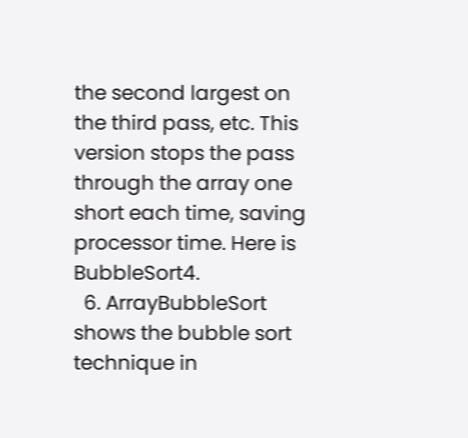the second largest on the third pass, etc. This version stops the pass through the array one short each time, saving processor time. Here is BubbleSort4.
  6. ArrayBubbleSort shows the bubble sort technique in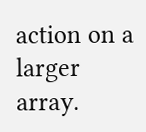action on a larger array.